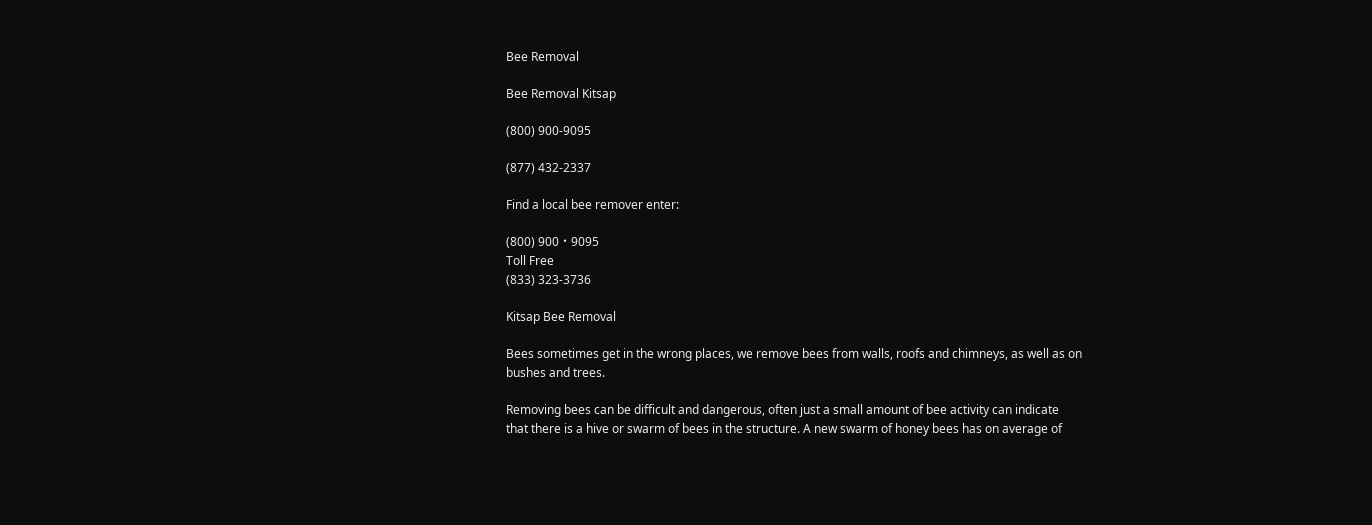Bee Removal

Bee Removal Kitsap

(800) 900-9095

(877) 432-2337

Find a local bee remover enter:

(800) 900・9095
Toll Free
(833) 323-3736

Kitsap Bee Removal

Bees sometimes get in the wrong places, we remove bees from walls, roofs and chimneys, as well as on bushes and trees.

Removing bees can be difficult and dangerous, often just a small amount of bee activity can indicate that there is a hive or swarm of bees in the structure. A new swarm of honey bees has on average of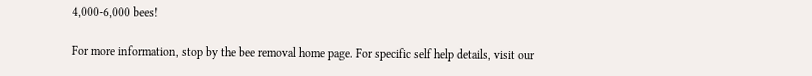4,000-6,000 bees!

For more information, stop by the bee removal home page. For specific self help details, visit our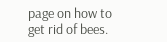page on how to get rid of bees.